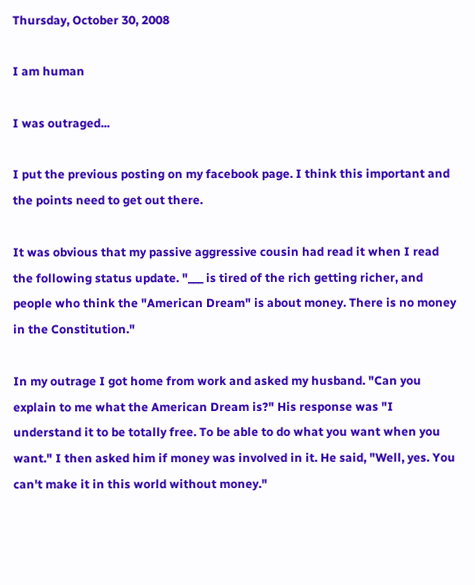Thursday, October 30, 2008

I am human

I was outraged...

I put the previous posting on my facebook page. I think this important and the points need to get out there.

It was obvious that my passive aggressive cousin had read it when I read the following status update. "___ is tired of the rich getting richer, and people who think the "American Dream" is about money. There is no money in the Constitution."

In my outrage I got home from work and asked my husband. "Can you explain to me what the American Dream is?" His response was "I understand it to be totally free. To be able to do what you want when you want." I then asked him if money was involved in it. He said, "Well, yes. You can't make it in this world without money."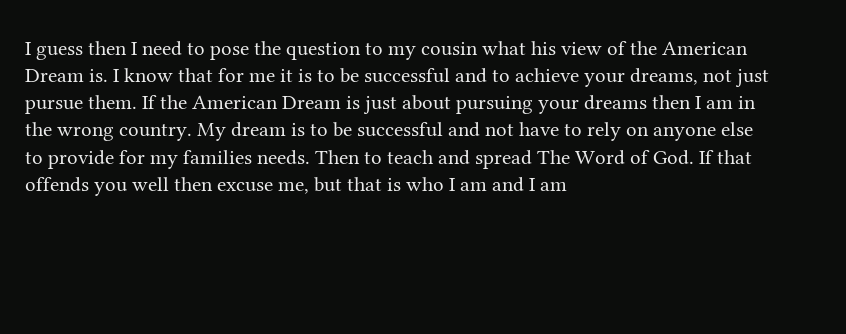I guess then I need to pose the question to my cousin what his view of the American Dream is. I know that for me it is to be successful and to achieve your dreams, not just pursue them. If the American Dream is just about pursuing your dreams then I am in the wrong country. My dream is to be successful and not have to rely on anyone else to provide for my families needs. Then to teach and spread The Word of God. If that offends you well then excuse me, but that is who I am and I am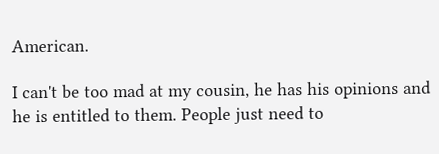American.

I can't be too mad at my cousin, he has his opinions and he is entitled to them. People just need to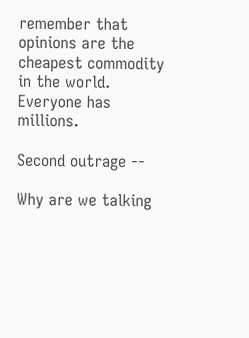remember that opinions are the cheapest commodity in the world. Everyone has millions.

Second outrage --

Why are we talking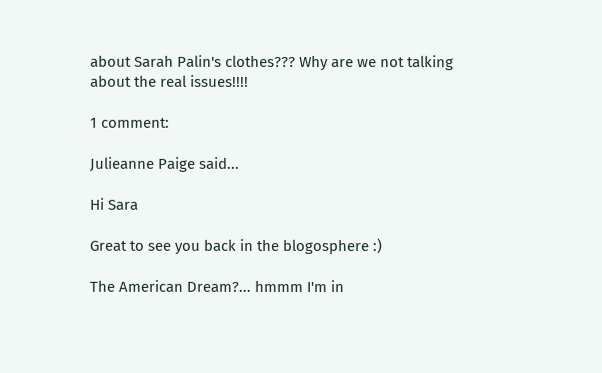about Sarah Palin's clothes??? Why are we not talking about the real issues!!!!

1 comment:

Julieanne Paige said...

Hi Sara

Great to see you back in the blogosphere :)

The American Dream?... hmmm I'm in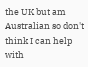the UK but am Australian so don't think I can help with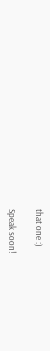that one :)

Speak soon!